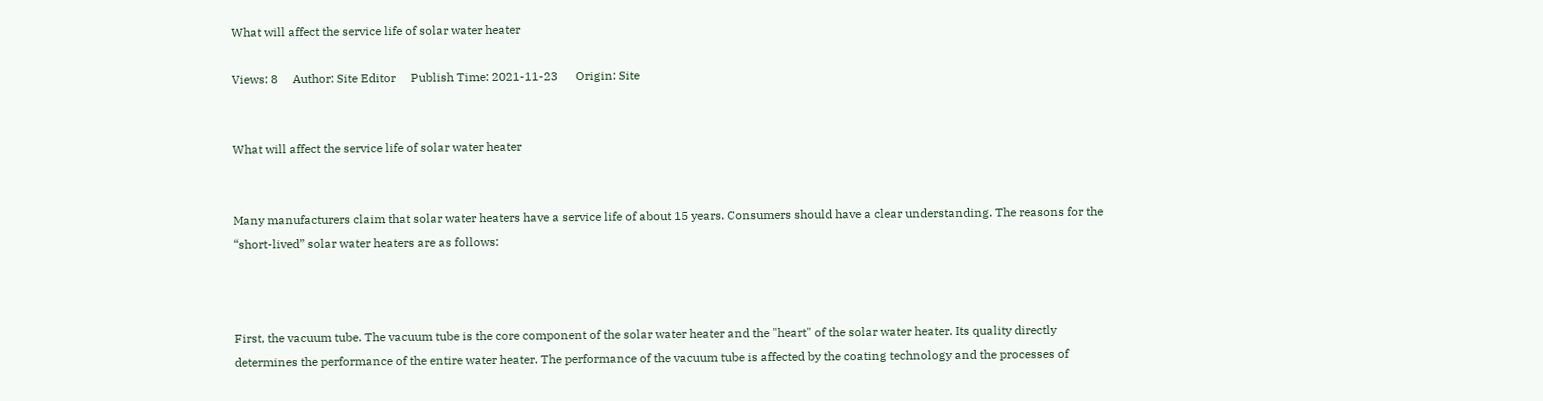What will affect the service life of solar water heater

Views: 8     Author: Site Editor     Publish Time: 2021-11-23      Origin: Site


What will affect the service life of solar water heater


Many manufacturers claim that solar water heaters have a service life of about 15 years. Consumers should have a clear understanding. The reasons for the “short-lived” solar water heaters are as follows:



First, the vacuum tube. The vacuum tube is the core component of the solar water heater and the "heart" of the solar water heater. Its quality directly determines the performance of the entire water heater. The performance of the vacuum tube is affected by the coating technology and the processes of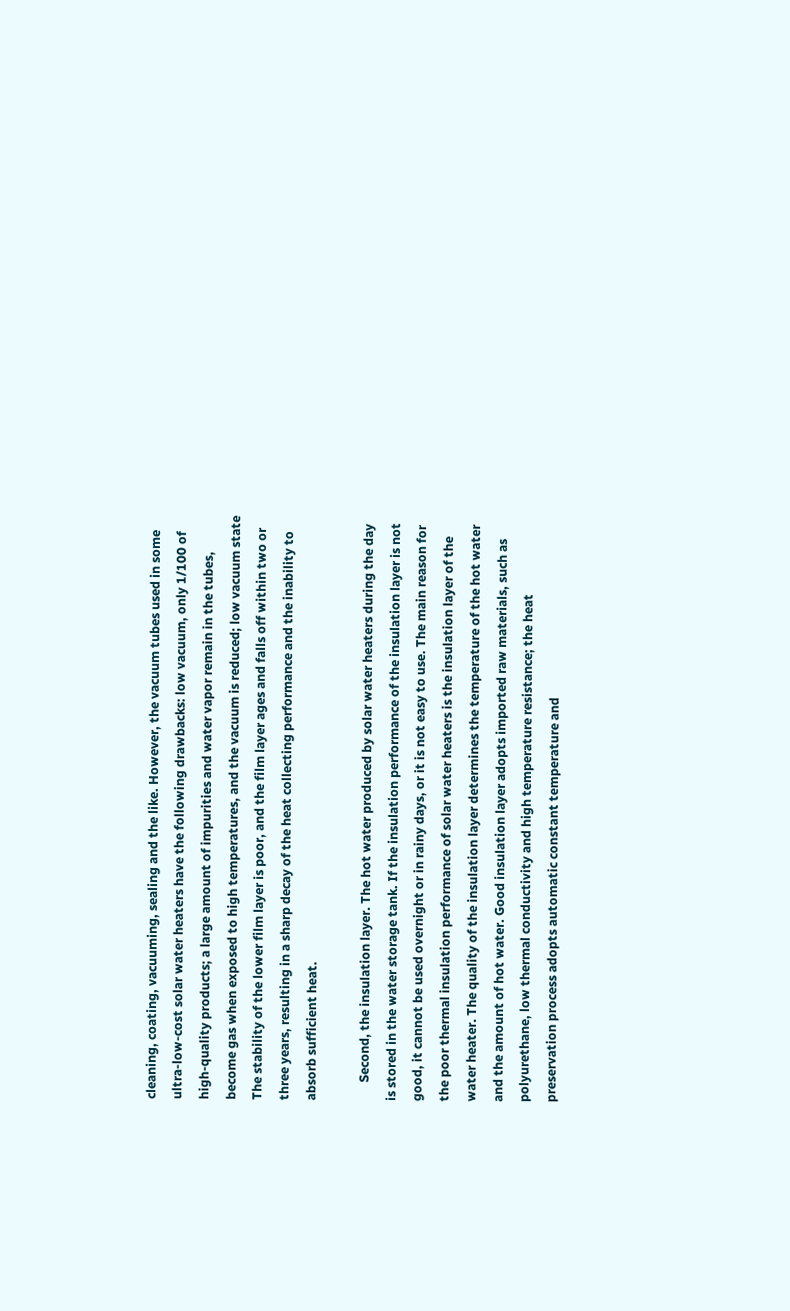cleaning, coating, vacuuming, sealing and the like. However, the vacuum tubes used in some ultra-low-cost solar water heaters have the following drawbacks: low vacuum, only 1/100 of high-quality products; a large amount of impurities and water vapor remain in the tubes, become gas when exposed to high temperatures, and the vacuum is reduced; low vacuum state The stability of the lower film layer is poor, and the film layer ages and falls off within two or three years, resulting in a sharp decay of the heat collecting performance and the inability to absorb sufficient heat.

      Second, the insulation layer. The hot water produced by solar water heaters during the day is stored in the water storage tank. If the insulation performance of the insulation layer is not good, it cannot be used overnight or in rainy days, or it is not easy to use. The main reason for the poor thermal insulation performance of solar water heaters is the insulation layer of the water heater. The quality of the insulation layer determines the temperature of the hot water and the amount of hot water. Good insulation layer adopts imported raw materials, such as polyurethane, low thermal conductivity and high temperature resistance; the heat preservation process adopts automatic constant temperature and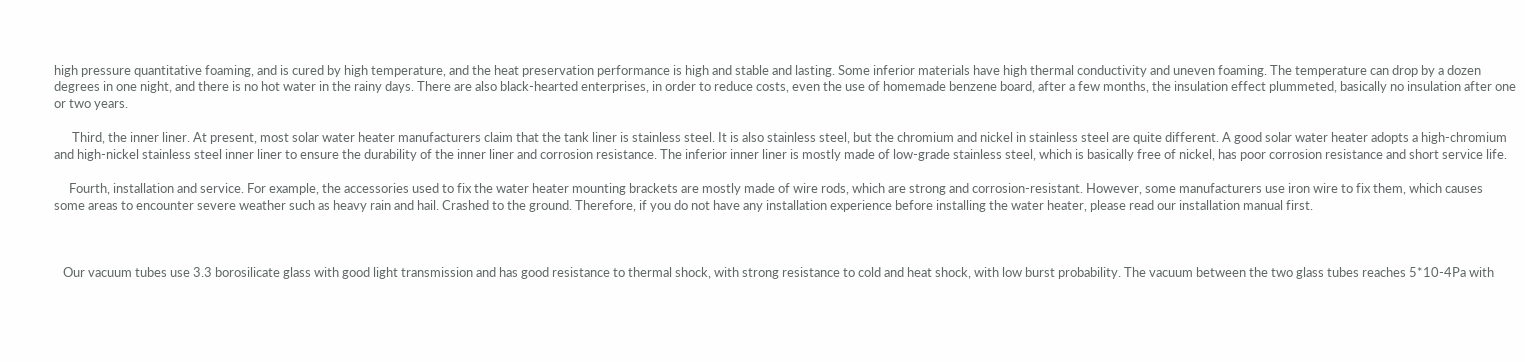high pressure quantitative foaming, and is cured by high temperature, and the heat preservation performance is high and stable and lasting. Some inferior materials have high thermal conductivity and uneven foaming. The temperature can drop by a dozen degrees in one night, and there is no hot water in the rainy days. There are also black-hearted enterprises, in order to reduce costs, even the use of homemade benzene board, after a few months, the insulation effect plummeted, basically no insulation after one or two years.

      Third, the inner liner. At present, most solar water heater manufacturers claim that the tank liner is stainless steel. It is also stainless steel, but the chromium and nickel in stainless steel are quite different. A good solar water heater adopts a high-chromium and high-nickel stainless steel inner liner to ensure the durability of the inner liner and corrosion resistance. The inferior inner liner is mostly made of low-grade stainless steel, which is basically free of nickel, has poor corrosion resistance and short service life.

     Fourth, installation and service. For example, the accessories used to fix the water heater mounting brackets are mostly made of wire rods, which are strong and corrosion-resistant. However, some manufacturers use iron wire to fix them, which causes some areas to encounter severe weather such as heavy rain and hail. Crashed to the ground. Therefore, if you do not have any installation experience before installing the water heater, please read our installation manual first.



   Our vacuum tubes use 3.3 borosilicate glass with good light transmission and has good resistance to thermal shock, with strong resistance to cold and heat shock, with low burst probability. The vacuum between the two glass tubes reaches 5*10-4Pa with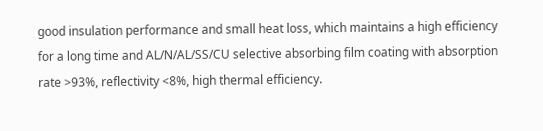good insulation performance and small heat loss, which maintains a high efficiency for a long time and AL/N/AL/SS/CU selective absorbing film coating with absorption rate >93%, reflectivity <8%, high thermal efficiency.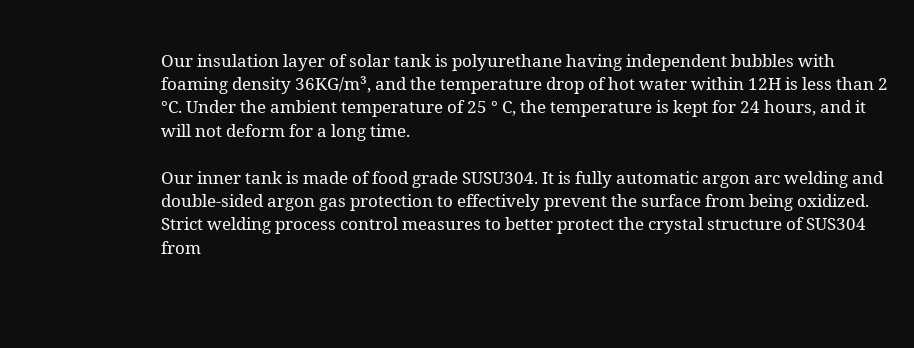Our insulation layer of solar tank is polyurethane having independent bubbles with foaming density 36KG/m³, and the temperature drop of hot water within 12H is less than 2 °C. Under the ambient temperature of 25 ° C, the temperature is kept for 24 hours, and it will not deform for a long time.

Our inner tank is made of food grade SUSU304. It is fully automatic argon arc welding and double-sided argon gas protection to effectively prevent the surface from being oxidized. Strict welding process control measures to better protect the crystal structure of SUS304 from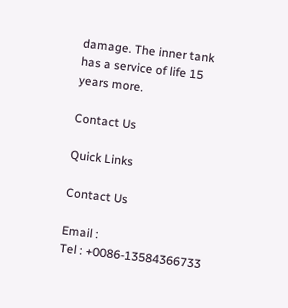damage. The inner tank has a service of life 15 years more.

Contact Us

Quick Links

Contact Us

Email :
Tel : +0086-13584366733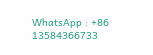WhatsApp : +86 13584366733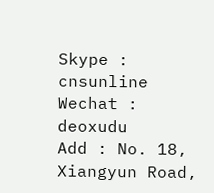Skype : cnsunline
Wechat : deoxudu
Add : No. 18, Xiangyun Road,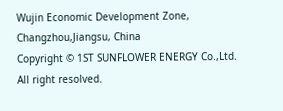Wujin Economic Development Zone, Changzhou,Jiangsu, China
Copyright © 1ST SUNFLOWER ENERGY Co.,Ltd. All right resolved.